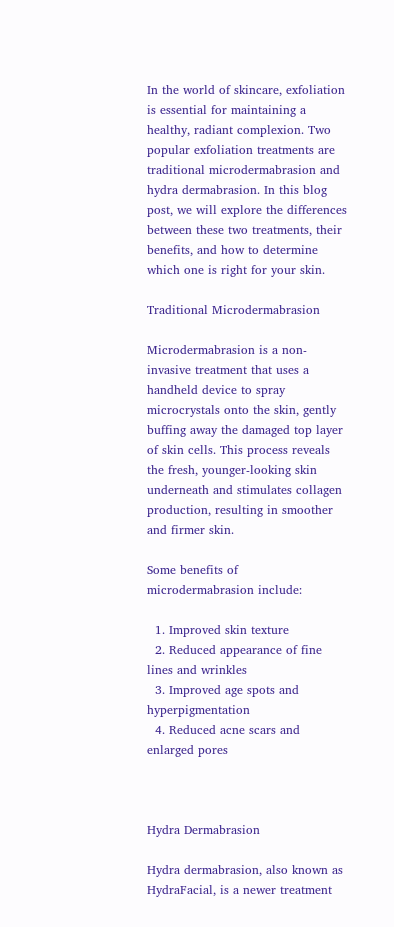In the world of skincare, exfoliation is essential for maintaining a healthy, radiant complexion. Two popular exfoliation treatments are traditional microdermabrasion and hydra dermabrasion. In this blog post, we will explore the differences between these two treatments, their benefits, and how to determine which one is right for your skin.

Traditional Microdermabrasion

Microdermabrasion is a non-invasive treatment that uses a handheld device to spray microcrystals onto the skin, gently buffing away the damaged top layer of skin cells. This process reveals the fresh, younger-looking skin underneath and stimulates collagen production, resulting in smoother and firmer skin.

Some benefits of microdermabrasion include:

  1. Improved skin texture
  2. Reduced appearance of fine lines and wrinkles
  3. Improved age spots and hyperpigmentation
  4. Reduced acne scars and enlarged pores



Hydra Dermabrasion

Hydra dermabrasion, also known as HydraFacial, is a newer treatment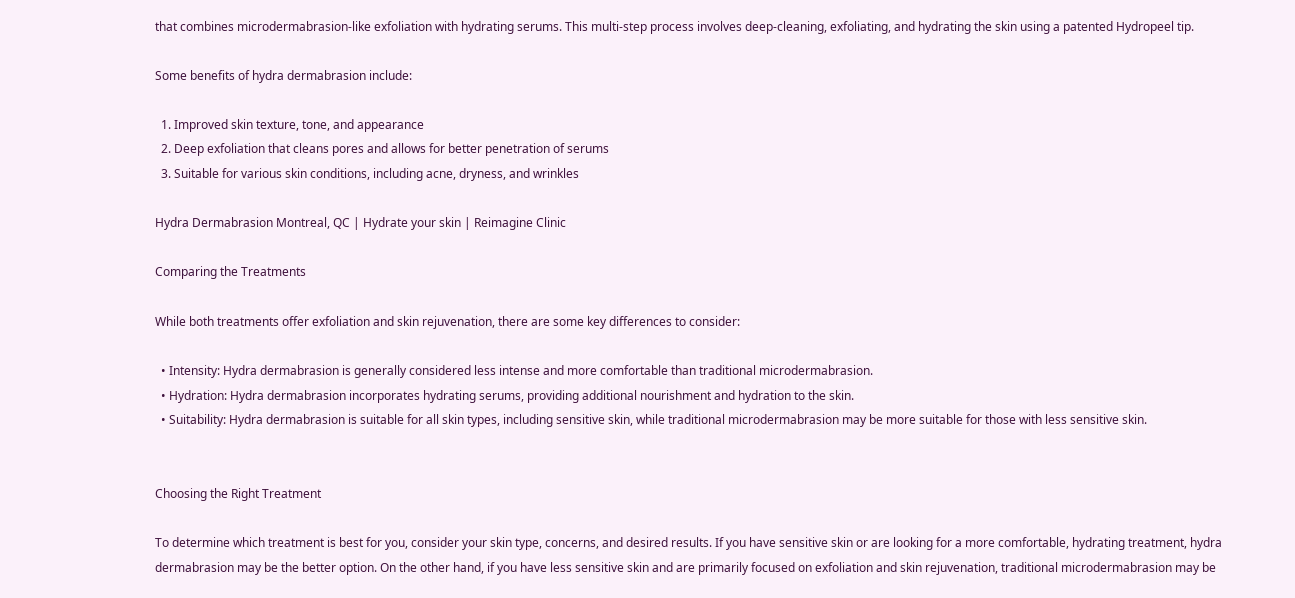that combines microdermabrasion-like exfoliation with hydrating serums. This multi-step process involves deep-cleaning, exfoliating, and hydrating the skin using a patented Hydropeel tip.

Some benefits of hydra dermabrasion include:

  1. Improved skin texture, tone, and appearance
  2. Deep exfoliation that cleans pores and allows for better penetration of serums
  3. Suitable for various skin conditions, including acne, dryness, and wrinkles

Hydra Dermabrasion Montreal, QC | Hydrate your skin | Reimagine Clinic

Comparing the Treatments

While both treatments offer exfoliation and skin rejuvenation, there are some key differences to consider:

  • Intensity: Hydra dermabrasion is generally considered less intense and more comfortable than traditional microdermabrasion.
  • Hydration: Hydra dermabrasion incorporates hydrating serums, providing additional nourishment and hydration to the skin.
  • Suitability: Hydra dermabrasion is suitable for all skin types, including sensitive skin, while traditional microdermabrasion may be more suitable for those with less sensitive skin.


Choosing the Right Treatment

To determine which treatment is best for you, consider your skin type, concerns, and desired results. If you have sensitive skin or are looking for a more comfortable, hydrating treatment, hydra dermabrasion may be the better option. On the other hand, if you have less sensitive skin and are primarily focused on exfoliation and skin rejuvenation, traditional microdermabrasion may be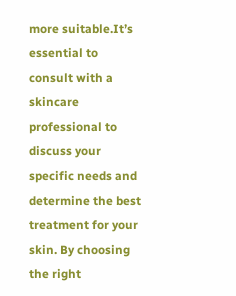more suitable.It’s essential to consult with a skincare professional to discuss your specific needs and determine the best treatment for your skin. By choosing the right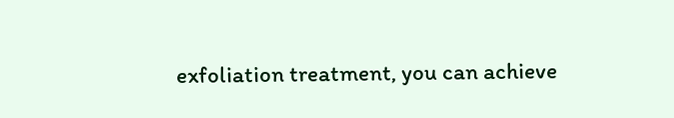exfoliation treatment, you can achieve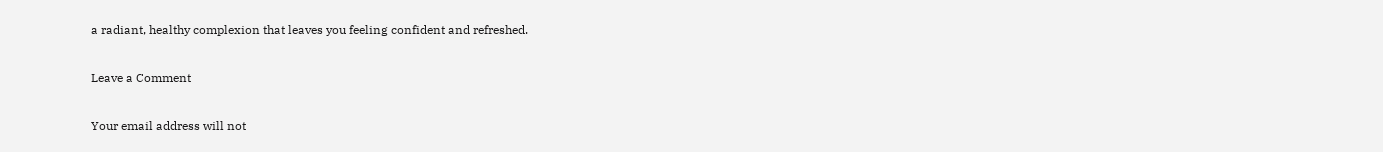a radiant, healthy complexion that leaves you feeling confident and refreshed.

Leave a Comment

Your email address will not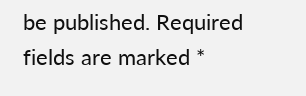be published. Required fields are marked *